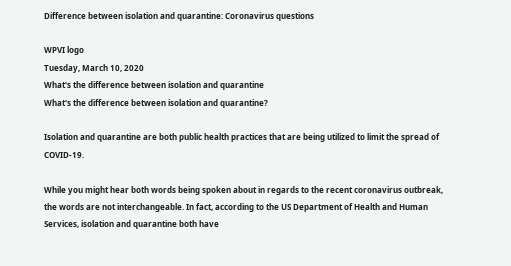Difference between isolation and quarantine: Coronavirus questions

WPVI logo
Tuesday, March 10, 2020
What's the difference between isolation and quarantine
What's the difference between isolation and quarantine?

Isolation and quarantine are both public health practices that are being utilized to limit the spread of COVID-19.

While you might hear both words being spoken about in regards to the recent coronavirus outbreak, the words are not interchangeable. In fact, according to the US Department of Health and Human Services, isolation and quarantine both have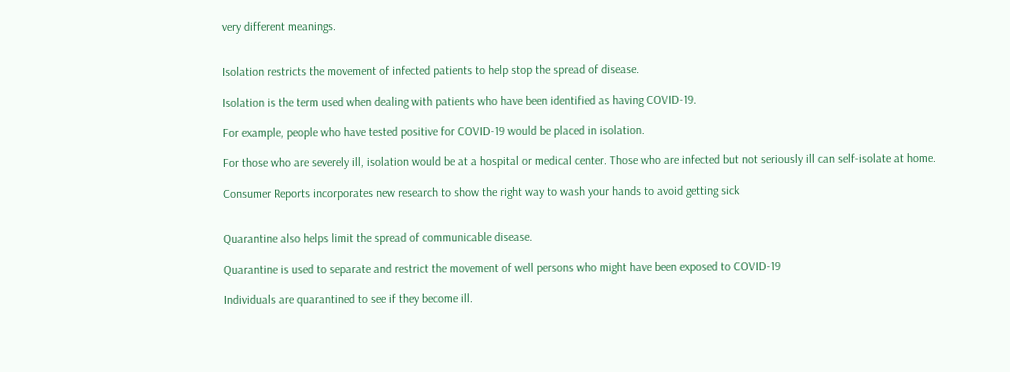very different meanings.


Isolation restricts the movement of infected patients to help stop the spread of disease.

Isolation is the term used when dealing with patients who have been identified as having COVID-19.

For example, people who have tested positive for COVID-19 would be placed in isolation.

For those who are severely ill, isolation would be at a hospital or medical center. Those who are infected but not seriously ill can self-isolate at home.

Consumer Reports incorporates new research to show the right way to wash your hands to avoid getting sick


Quarantine also helps limit the spread of communicable disease.

Quarantine is used to separate and restrict the movement of well persons who might have been exposed to COVID-19

Individuals are quarantined to see if they become ill.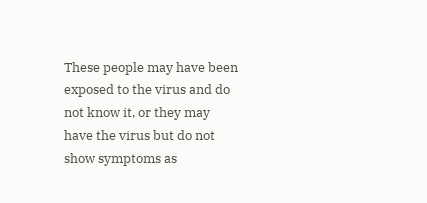These people may have been exposed to the virus and do not know it, or they may have the virus but do not show symptoms as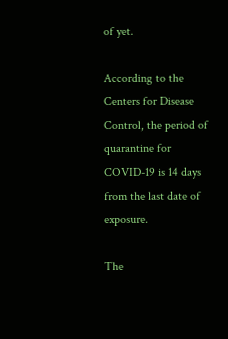of yet.

According to the Centers for Disease Control, the period of quarantine for COVID-19 is 14 days from the last date of exposure.

The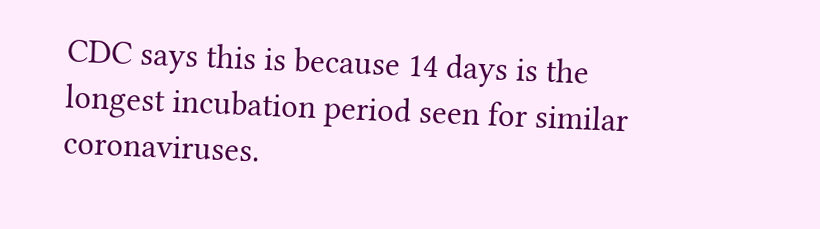CDC says this is because 14 days is the longest incubation period seen for similar coronaviruses.